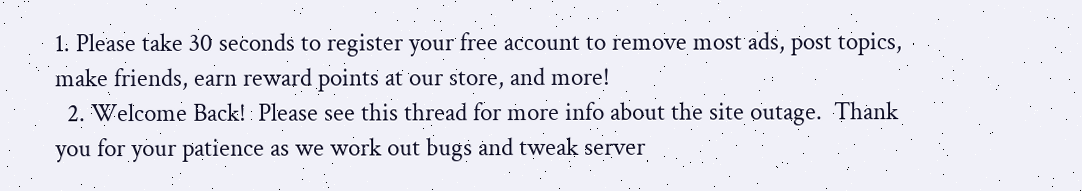1. Please take 30 seconds to register your free account to remove most ads, post topics, make friends, earn reward points at our store, and more!
  2. Welcome Back!  Please see this thread for more info about the site outage.  Thank you for your patience as we work out bugs and tweak server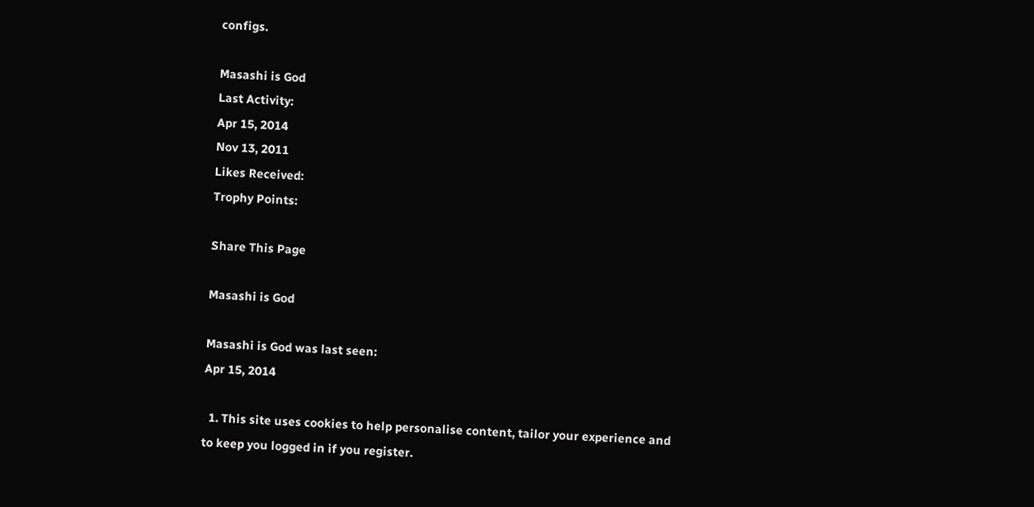configs.

Masashi is God
Last Activity:
Apr 15, 2014
Nov 13, 2011
Likes Received:
Trophy Points:

Share This Page

Masashi is God

Masashi is God was last seen:
Apr 15, 2014

  1. This site uses cookies to help personalise content, tailor your experience and to keep you logged in if you register.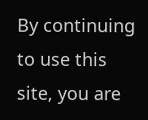By continuing to use this site, you are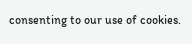consenting to our use of cookies.